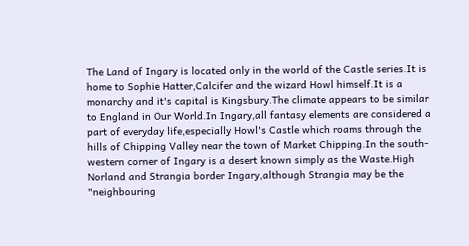The Land of Ingary is located only in the world of the Castle series.It is home to Sophie Hatter,Calcifer and the wizard Howl himself.It is a monarchy and it's capital is Kingsbury.The climate appears to be similar to England in Our World.In Ingary,all fantasy elements are considered a part of everyday life,especially Howl's Castle which roams through the hills of Chipping Valley near the town of Market Chipping.In the south-western corner of Ingary is a desert known simply as the Waste.High Norland and Strangia border Ingary,although Strangia may be the "neighbouring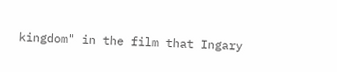kingdom" in the film that Ingary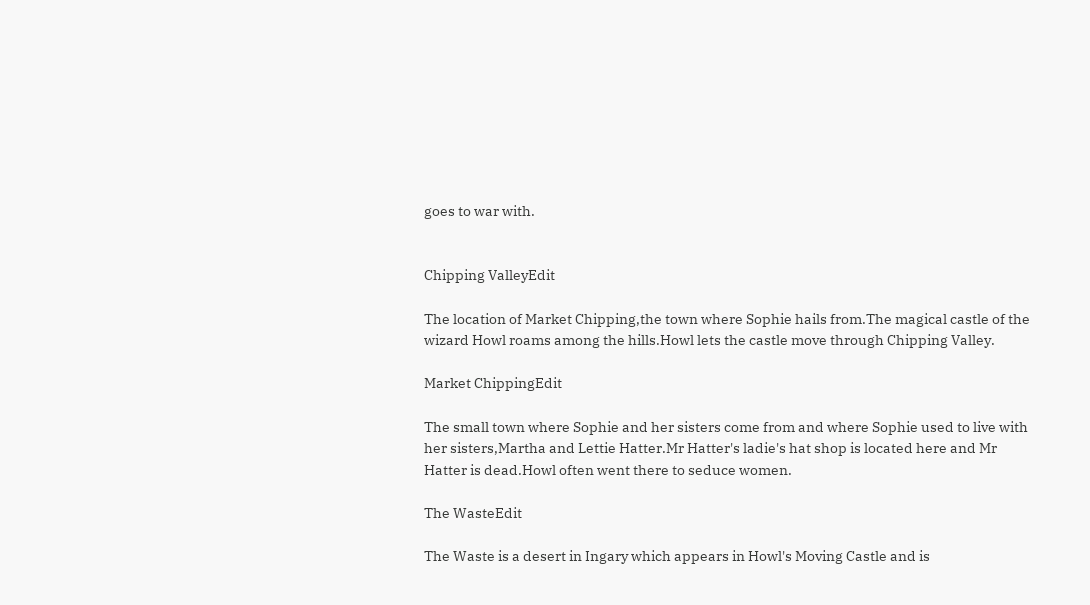goes to war with.


Chipping ValleyEdit

The location of Market Chipping,the town where Sophie hails from.The magical castle of the wizard Howl roams among the hills.Howl lets the castle move through Chipping Valley.

Market ChippingEdit

The small town where Sophie and her sisters come from and where Sophie used to live with her sisters,Martha and Lettie Hatter.Mr Hatter's ladie's hat shop is located here and Mr Hatter is dead.Howl often went there to seduce women.

The WasteEdit

The Waste is a desert in Ingary which appears in Howl's Moving Castle and is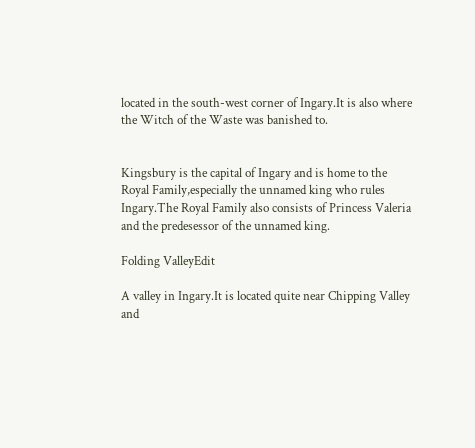located in the south-west corner of Ingary.It is also where the Witch of the Waste was banished to.


Kingsbury is the capital of Ingary and is home to the Royal Family,especially the unnamed king who rules Ingary.The Royal Family also consists of Princess Valeria and the predesessor of the unnamed king.

Folding ValleyEdit

A valley in Ingary.It is located quite near Chipping Valley and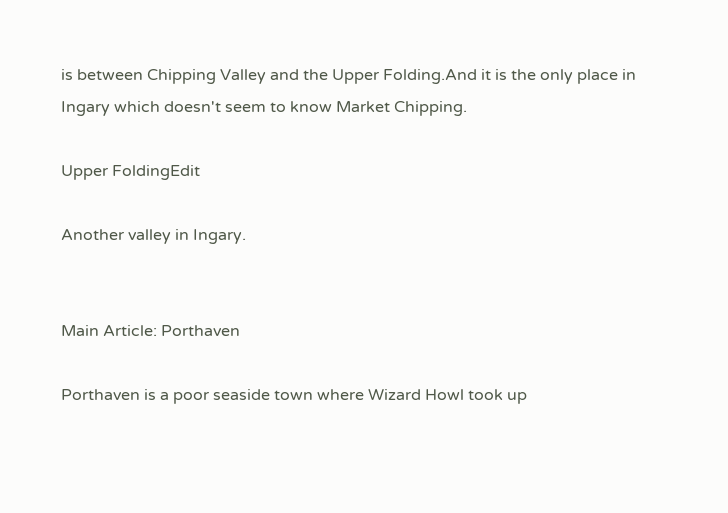is between Chipping Valley and the Upper Folding.And it is the only place in Ingary which doesn't seem to know Market Chipping.

Upper FoldingEdit

Another valley in Ingary.


Main Article: Porthaven

Porthaven is a poor seaside town where Wizard Howl took up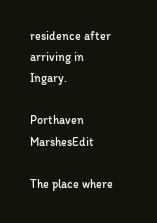residence after arriving in Ingary.

Porthaven MarshesEdit

The place where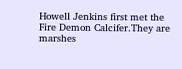Howell Jenkins first met the Fire Demon Calcifer.They are marshes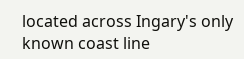located across Ingary's only known coast line